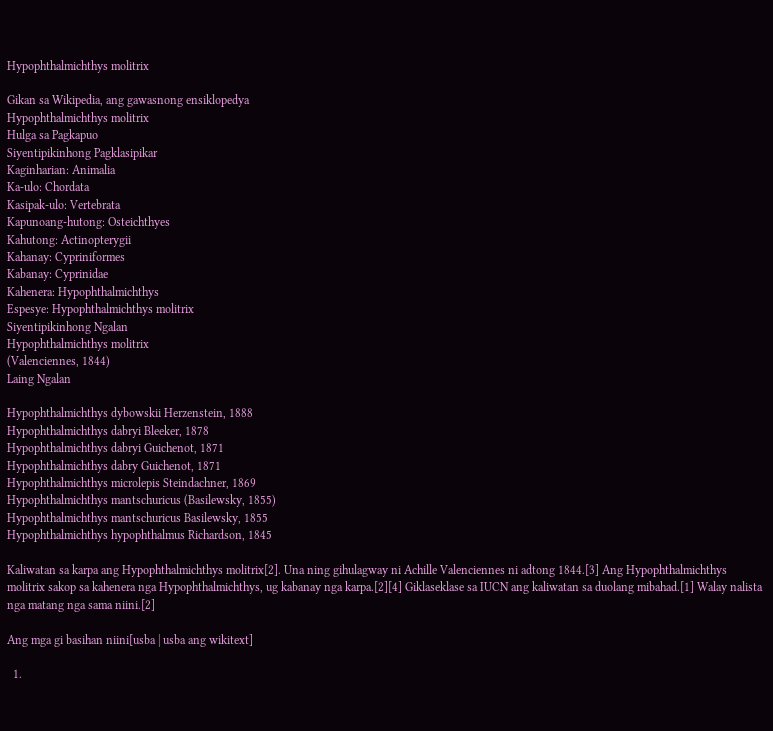Hypophthalmichthys molitrix

Gikan sa Wikipedia, ang gawasnong ensiklopedya
Hypophthalmichthys molitrix
Hulga sa Pagkapuo
Siyentipikinhong Pagklasipikar
Kaginharian: Animalia
Ka-ulo: Chordata
Kasipak-ulo: Vertebrata
Kapunoang-hutong: Osteichthyes
Kahutong: Actinopterygii
Kahanay: Cypriniformes
Kabanay: Cyprinidae
Kahenera: Hypophthalmichthys
Espesye: Hypophthalmichthys molitrix
Siyentipikinhong Ngalan
Hypophthalmichthys molitrix
(Valenciennes, 1844)
Laing Ngalan

Hypophthalmichthys dybowskii Herzenstein, 1888
Hypophthalmichthys dabryi Bleeker, 1878
Hypophthalmichthys dabryi Guichenot, 1871
Hypophthalmichthys dabry Guichenot, 1871
Hypophthalmichthys microlepis Steindachner, 1869
Hypophthalmichthys mantschuricus (Basilewsky, 1855)
Hypophthalmichthys mantschuricus Basilewsky, 1855
Hypophthalmichthys hypophthalmus Richardson, 1845

Kaliwatan sa karpa ang Hypophthalmichthys molitrix[2]. Una ning gihulagway ni Achille Valenciennes ni adtong 1844.[3] Ang Hypophthalmichthys molitrix sakop sa kahenera nga Hypophthalmichthys, ug kabanay nga karpa.[2][4] Giklaseklase sa IUCN ang kaliwatan sa duolang mibahad.[1] Walay nalista nga matang nga sama niini.[2]

Ang mga gi basihan niini[usba | usba ang wikitext]

  1.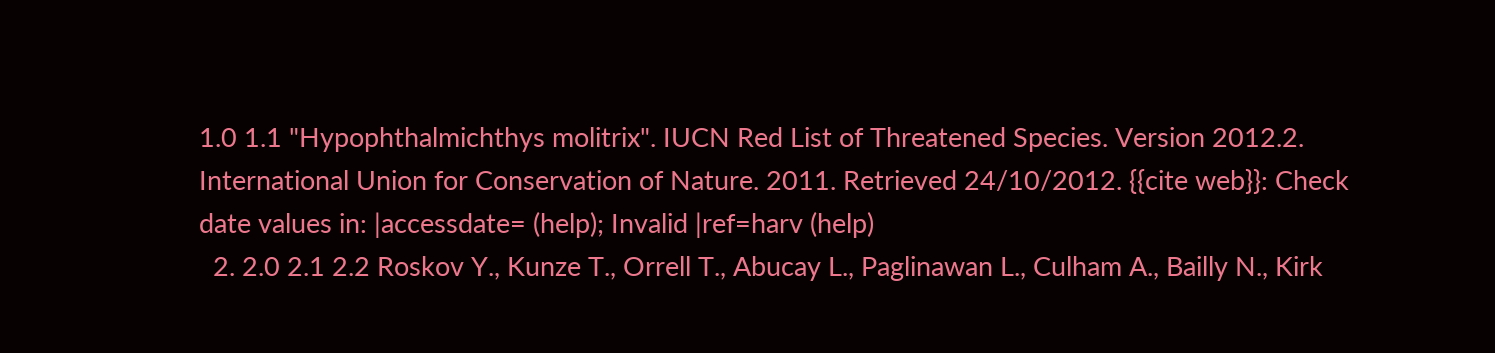1.0 1.1 "Hypophthalmichthys molitrix". IUCN Red List of Threatened Species. Version 2012.2. International Union for Conservation of Nature. 2011. Retrieved 24/10/2012. {{cite web}}: Check date values in: |accessdate= (help); Invalid |ref=harv (help)
  2. 2.0 2.1 2.2 Roskov Y., Kunze T., Orrell T., Abucay L., Paglinawan L., Culham A., Bailly N., Kirk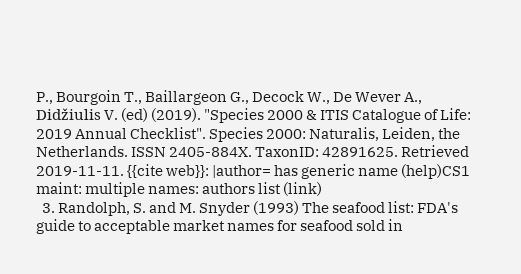P., Bourgoin T., Baillargeon G., Decock W., De Wever A., Didžiulis V. (ed) (2019). "Species 2000 & ITIS Catalogue of Life: 2019 Annual Checklist". Species 2000: Naturalis, Leiden, the Netherlands. ISSN 2405-884X. TaxonID: 42891625. Retrieved 2019-11-11. {{cite web}}: |author= has generic name (help)CS1 maint: multiple names: authors list (link)
  3. Randolph, S. and M. Snyder (1993) The seafood list: FDA's guide to acceptable market names for seafood sold in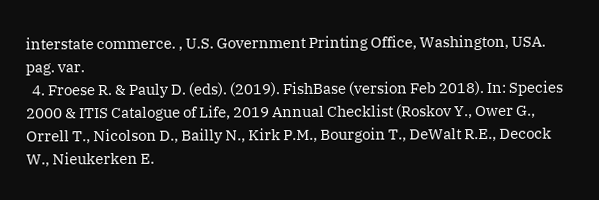interstate commerce. , U.S. Government Printing Office, Washington, USA. pag. var.
  4. Froese R. & Pauly D. (eds). (2019). FishBase (version Feb 2018). In: Species 2000 & ITIS Catalogue of Life, 2019 Annual Checklist (Roskov Y., Ower G., Orrell T., Nicolson D., Bailly N., Kirk P.M., Bourgoin T., DeWalt R.E., Decock W., Nieukerken E.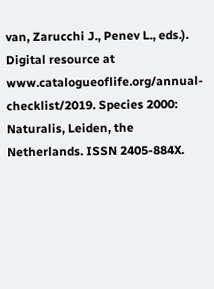van, Zarucchi J., Penev L., eds.). Digital resource at www.catalogueoflife.org/annual-checklist/2019. Species 2000: Naturalis, Leiden, the Netherlands. ISSN 2405-884X.